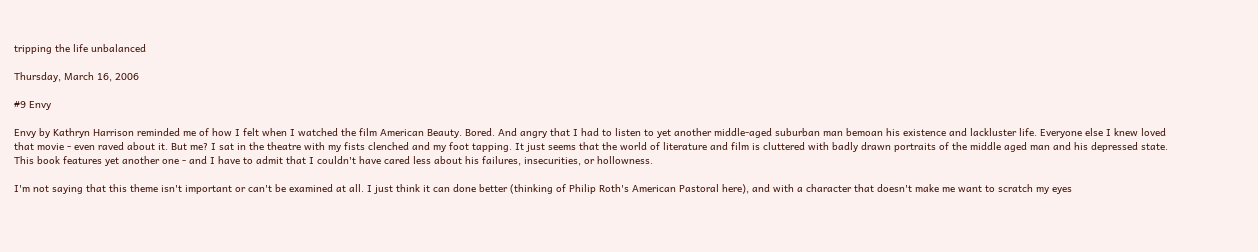tripping the life unbalanced

Thursday, March 16, 2006

#9 Envy

Envy by Kathryn Harrison reminded me of how I felt when I watched the film American Beauty. Bored. And angry that I had to listen to yet another middle-aged suburban man bemoan his existence and lackluster life. Everyone else I knew loved that movie - even raved about it. But me? I sat in the theatre with my fists clenched and my foot tapping. It just seems that the world of literature and film is cluttered with badly drawn portraits of the middle aged man and his depressed state. This book features yet another one - and I have to admit that I couldn't have cared less about his failures, insecurities, or hollowness.

I'm not saying that this theme isn't important or can't be examined at all. I just think it can done better (thinking of Philip Roth's American Pastoral here), and with a character that doesn't make me want to scratch my eyes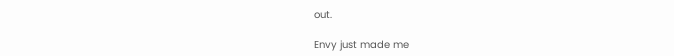out.

Envy just made me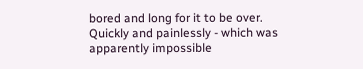bored and long for it to be over. Quickly and painlessly - which was apparently impossible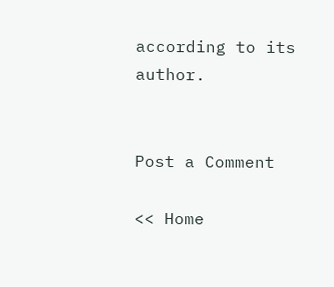according to its author.


Post a Comment

<< Home